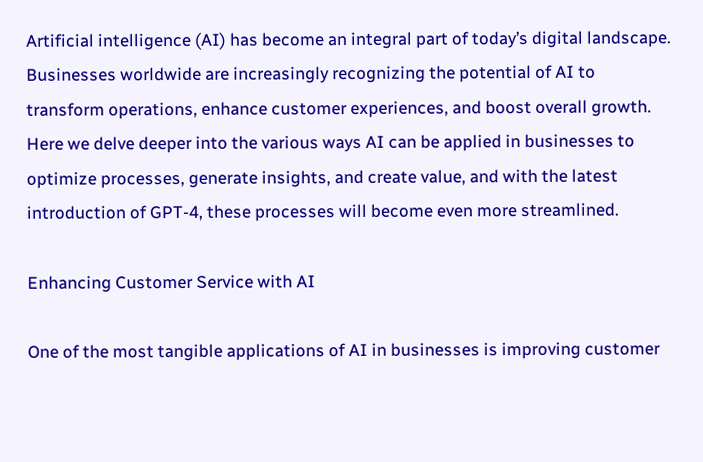Artificial intelligence (AI) has become an integral part of today’s digital landscape. Businesses worldwide are increasingly recognizing the potential of AI to transform operations, enhance customer experiences, and boost overall growth. Here we delve deeper into the various ways AI can be applied in businesses to optimize processes, generate insights, and create value, and with the latest introduction of GPT-4, these processes will become even more streamlined.

Enhancing Customer Service with AI

One of the most tangible applications of AI in businesses is improving customer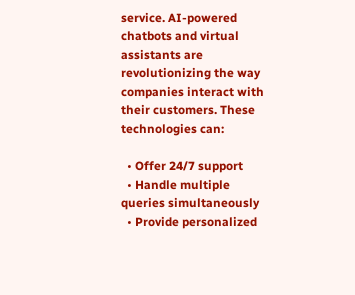service. AI-powered chatbots and virtual assistants are revolutionizing the way companies interact with their customers. These technologies can:

  • Offer 24/7 support
  • Handle multiple queries simultaneously
  • Provide personalized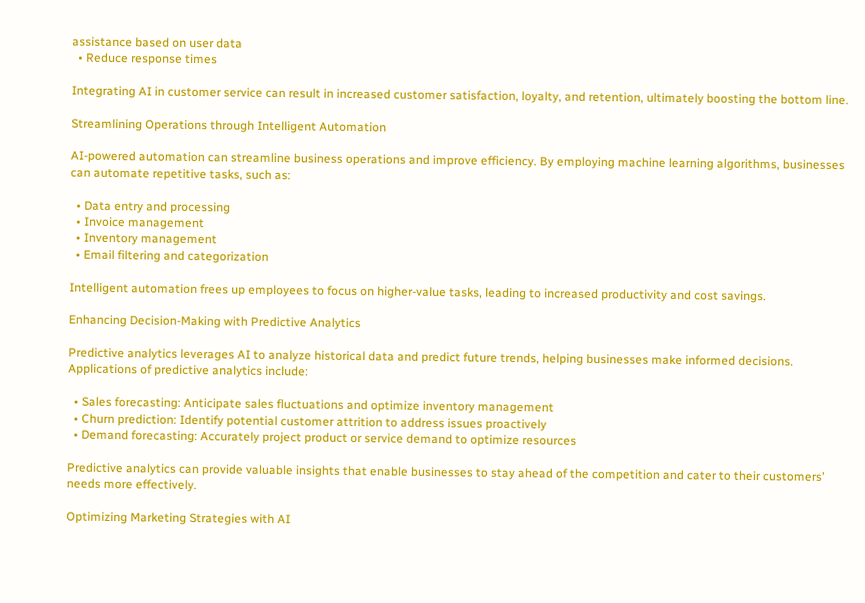assistance based on user data
  • Reduce response times

Integrating AI in customer service can result in increased customer satisfaction, loyalty, and retention, ultimately boosting the bottom line.

Streamlining Operations through Intelligent Automation

AI-powered automation can streamline business operations and improve efficiency. By employing machine learning algorithms, businesses can automate repetitive tasks, such as:

  • Data entry and processing
  • Invoice management
  • Inventory management
  • Email filtering and categorization

Intelligent automation frees up employees to focus on higher-value tasks, leading to increased productivity and cost savings.

Enhancing Decision-Making with Predictive Analytics

Predictive analytics leverages AI to analyze historical data and predict future trends, helping businesses make informed decisions. Applications of predictive analytics include:

  • Sales forecasting: Anticipate sales fluctuations and optimize inventory management
  • Churn prediction: Identify potential customer attrition to address issues proactively
  • Demand forecasting: Accurately project product or service demand to optimize resources

Predictive analytics can provide valuable insights that enable businesses to stay ahead of the competition and cater to their customers’ needs more effectively.

Optimizing Marketing Strategies with AI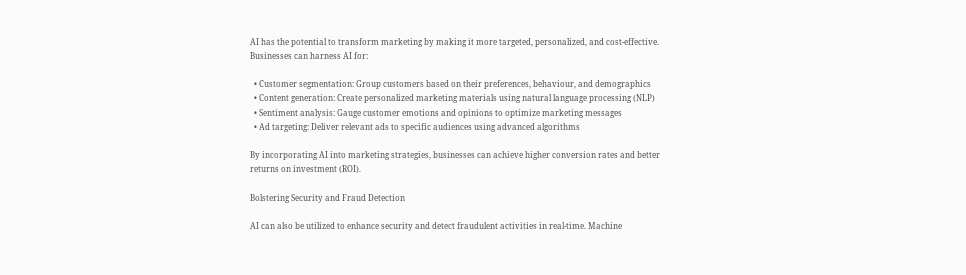AI has the potential to transform marketing by making it more targeted, personalized, and cost-effective. Businesses can harness AI for:

  • Customer segmentation: Group customers based on their preferences, behaviour, and demographics
  • Content generation: Create personalized marketing materials using natural language processing (NLP)
  • Sentiment analysis: Gauge customer emotions and opinions to optimize marketing messages
  • Ad targeting: Deliver relevant ads to specific audiences using advanced algorithms

By incorporating AI into marketing strategies, businesses can achieve higher conversion rates and better returns on investment (ROI).

Bolstering Security and Fraud Detection

AI can also be utilized to enhance security and detect fraudulent activities in real-time. Machine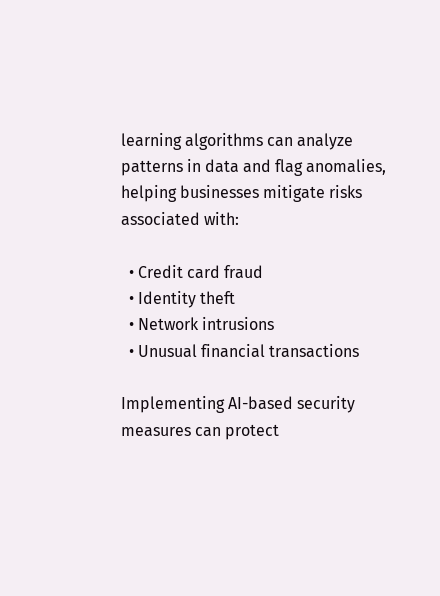learning algorithms can analyze patterns in data and flag anomalies, helping businesses mitigate risks associated with:

  • Credit card fraud
  • Identity theft
  • Network intrusions
  • Unusual financial transactions

Implementing AI-based security measures can protect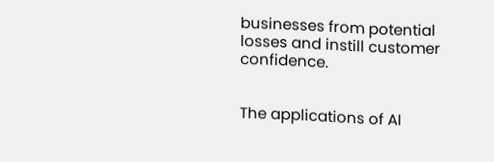businesses from potential losses and instill customer confidence.


The applications of AI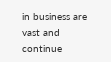in business are vast and continue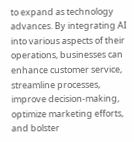to expand as technology advances. By integrating AI into various aspects of their operations, businesses can enhance customer service, streamline processes, improve decision-making, optimize marketing efforts, and bolster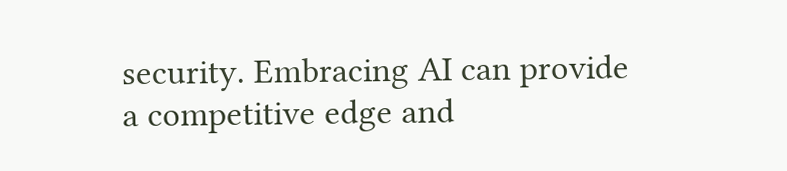security. Embracing AI can provide a competitive edge and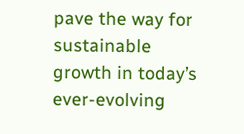pave the way for sustainable growth in today’s ever-evolving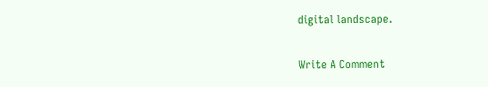digital landscape.

Write A Comment